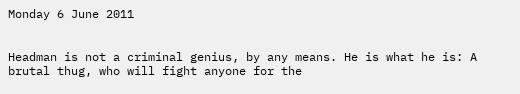Monday 6 June 2011


Headman is not a criminal genius, by any means. He is what he is: A brutal thug, who will fight anyone for the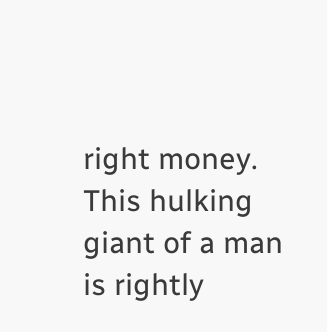right money. This hulking giant of a man is rightly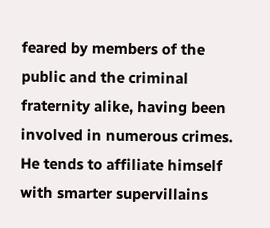feared by members of the public and the criminal fraternity alike, having been involved in numerous crimes. He tends to affiliate himself with smarter supervillains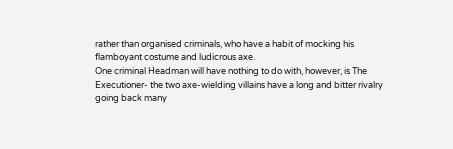rather than organised criminals, who have a habit of mocking his flamboyant costume and ludicrous axe.
One criminal Headman will have nothing to do with, however, is The Executioner- the two axe-wielding villains have a long and bitter rivalry going back many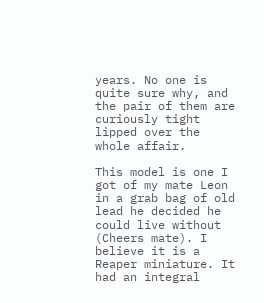years. No one is quite sure why, and the pair of them are curiously tight lipped over the whole affair.

This model is one I got of my mate Leon in a grab bag of old lead he decided he could live without (Cheers mate). I believe it is a Reaper miniature. It had an integral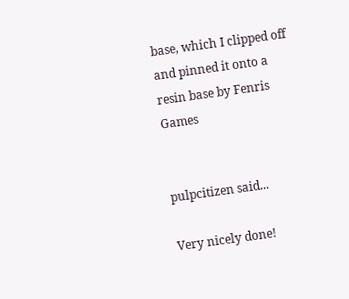base, which I clipped off and pinned it onto a resin base by Fenris Games


pulpcitizen said...

Very nicely done!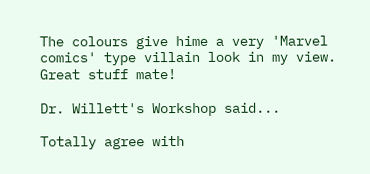The colours give hime a very 'Marvel comics' type villain look in my view. Great stuff mate!

Dr. Willett's Workshop said...

Totally agree with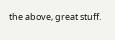the above, great stuff.